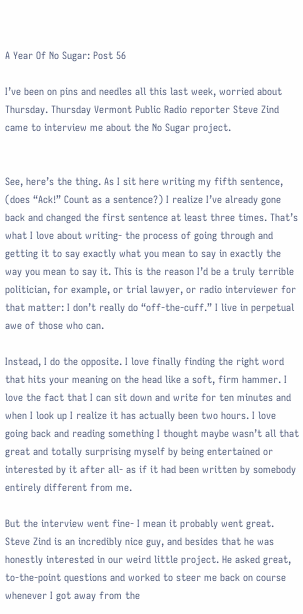A Year Of No Sugar: Post 56

I’ve been on pins and needles all this last week, worried about Thursday. Thursday Vermont Public Radio reporter Steve Zind came to interview me about the No Sugar project.


See, here’s the thing. As I sit here writing my fifth sentence, (does “Ack!” Count as a sentence?) I realize I’ve already gone back and changed the first sentence at least three times. That’s what I love about writing- the process of going through and getting it to say exactly what you mean to say in exactly the way you mean to say it. This is the reason I’d be a truly terrible politician, for example, or trial lawyer, or radio interviewer for that matter: I don’t really do “off-the-cuff.” I live in perpetual awe of those who can.

Instead, I do the opposite. I love finally finding the right word that hits your meaning on the head like a soft, firm hammer. I love the fact that I can sit down and write for ten minutes and when I look up I realize it has actually been two hours. I love going back and reading something I thought maybe wasn’t all that great and totally surprising myself by being entertained or interested by it after all- as if it had been written by somebody entirely different from me.

But the interview went fine- I mean it probably went great. Steve Zind is an incredibly nice guy, and besides that he was honestly interested in our weird little project. He asked great, to-the-point questions and worked to steer me back on course whenever I got away from the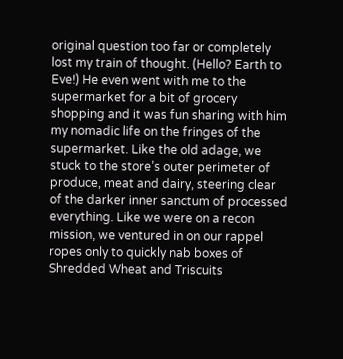original question too far or completely lost my train of thought. (Hello? Earth to Eve!) He even went with me to the supermarket for a bit of grocery shopping and it was fun sharing with him my nomadic life on the fringes of the supermarket. Like the old adage, we stuck to the store’s outer perimeter of produce, meat and dairy, steering clear of the darker inner sanctum of processed everything. Like we were on a recon mission, we ventured in on our rappel ropes only to quickly nab boxes of Shredded Wheat and Triscuits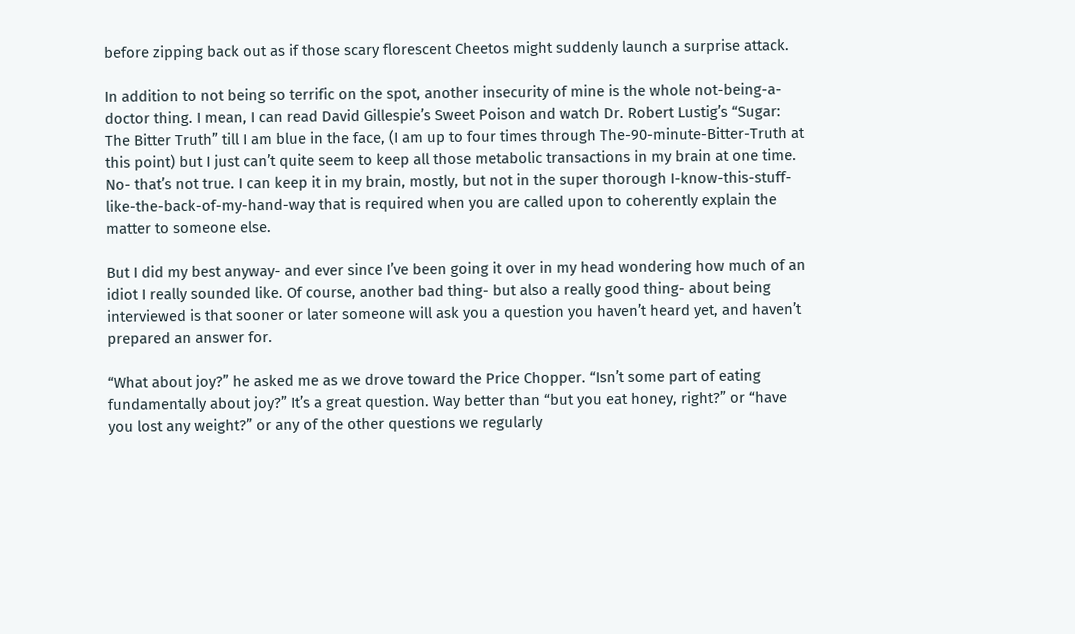before zipping back out as if those scary florescent Cheetos might suddenly launch a surprise attack.

In addition to not being so terrific on the spot, another insecurity of mine is the whole not-being-a-doctor thing. I mean, I can read David Gillespie’s Sweet Poison and watch Dr. Robert Lustig’s “Sugar: The Bitter Truth” till I am blue in the face, (I am up to four times through The-90-minute-Bitter-Truth at this point) but I just can’t quite seem to keep all those metabolic transactions in my brain at one time. No- that’s not true. I can keep it in my brain, mostly, but not in the super thorough I-know-this-stuff-like-the-back-of-my-hand-way that is required when you are called upon to coherently explain the matter to someone else.

But I did my best anyway- and ever since I’ve been going it over in my head wondering how much of an idiot I really sounded like. Of course, another bad thing- but also a really good thing- about being interviewed is that sooner or later someone will ask you a question you haven’t heard yet, and haven’t prepared an answer for.

“What about joy?” he asked me as we drove toward the Price Chopper. “Isn’t some part of eating fundamentally about joy?” It’s a great question. Way better than “but you eat honey, right?” or “have you lost any weight?” or any of the other questions we regularly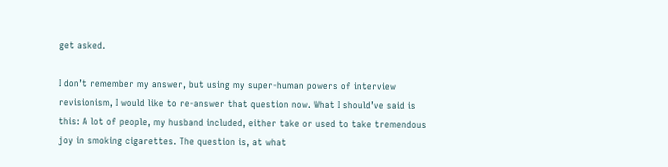get asked.

I don’t remember my answer, but using my super-human powers of interview revisionism, I would like to re-answer that question now. What I should’ve said is this: A lot of people, my husband included, either take or used to take tremendous joy in smoking cigarettes. The question is, at what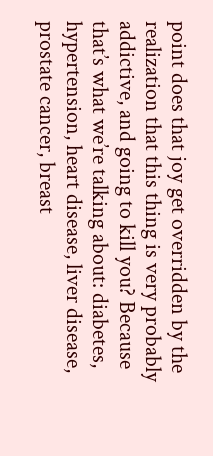point does that joy get overridden by the realization that this thing is very probably addictive, and going to kill you? Because that’s what we’re talking about: diabetes, hypertension, heart disease, liver disease, prostate cancer, breast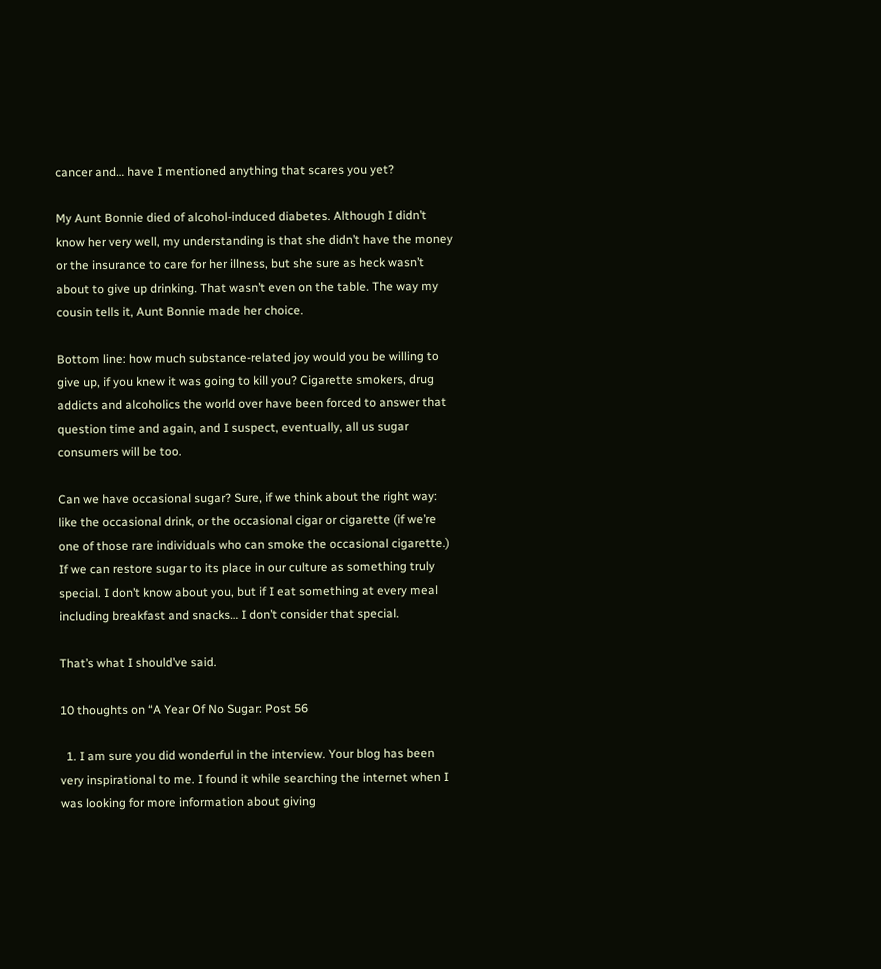cancer and… have I mentioned anything that scares you yet?

My Aunt Bonnie died of alcohol-induced diabetes. Although I didn’t know her very well, my understanding is that she didn’t have the money or the insurance to care for her illness, but she sure as heck wasn’t about to give up drinking. That wasn’t even on the table. The way my cousin tells it, Aunt Bonnie made her choice.

Bottom line: how much substance-related joy would you be willing to give up, if you knew it was going to kill you? Cigarette smokers, drug addicts and alcoholics the world over have been forced to answer that question time and again, and I suspect, eventually, all us sugar consumers will be too.

Can we have occasional sugar? Sure, if we think about the right way: like the occasional drink, or the occasional cigar or cigarette (if we’re one of those rare individuals who can smoke the occasional cigarette.) If we can restore sugar to its place in our culture as something truly special. I don’t know about you, but if I eat something at every meal including breakfast and snacks… I don’t consider that special.

That’s what I should’ve said.

10 thoughts on “A Year Of No Sugar: Post 56

  1. I am sure you did wonderful in the interview. Your blog has been very inspirational to me. I found it while searching the internet when I was looking for more information about giving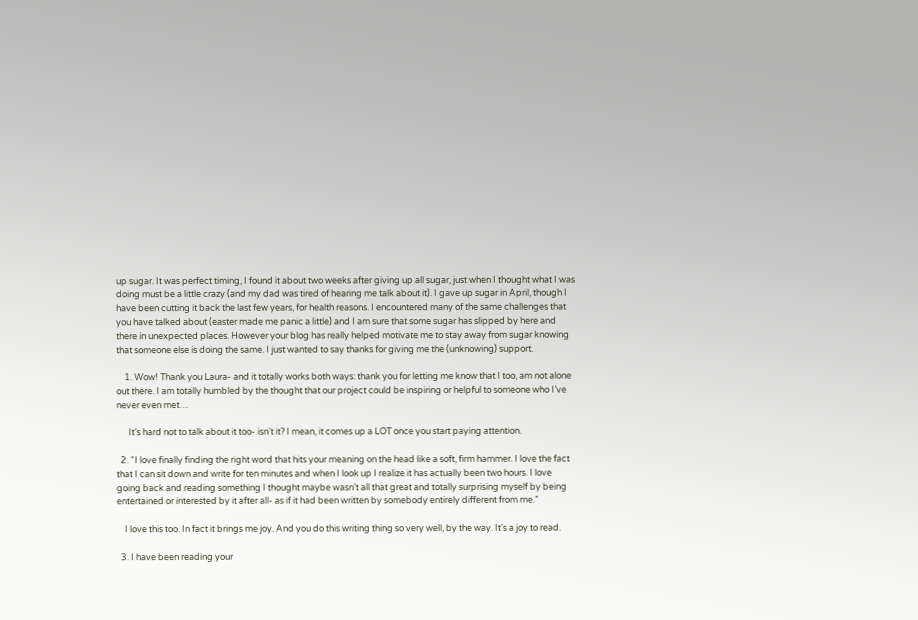up sugar. It was perfect timing, I found it about two weeks after giving up all sugar, just when I thought what I was doing must be a little crazy (and my dad was tired of hearing me talk about it). I gave up sugar in April, though I have been cutting it back the last few years, for health reasons. I encountered many of the same challenges that you have talked about (easter made me panic a little) and I am sure that some sugar has slipped by here and there in unexpected places. However your blog has really helped motivate me to stay away from sugar knowing that someone else is doing the same. I just wanted to say thanks for giving me the (unknowing) support.

    1. Wow! Thank you Laura- and it totally works both ways: thank you for letting me know that I too, am not alone out there. I am totally humbled by the thought that our project could be inspiring or helpful to someone who I’ve never even met…

      It’s hard not to talk about it too- isn’t it? I mean, it comes up a LOT once you start paying attention.

  2. “I love finally finding the right word that hits your meaning on the head like a soft, firm hammer. I love the fact that I can sit down and write for ten minutes and when I look up I realize it has actually been two hours. I love going back and reading something I thought maybe wasn’t all that great and totally surprising myself by being entertained or interested by it after all- as if it had been written by somebody entirely different from me.”

    I love this too. In fact it brings me joy. And you do this writing thing so very well, by the way. It’s a joy to read.

  3. I have been reading your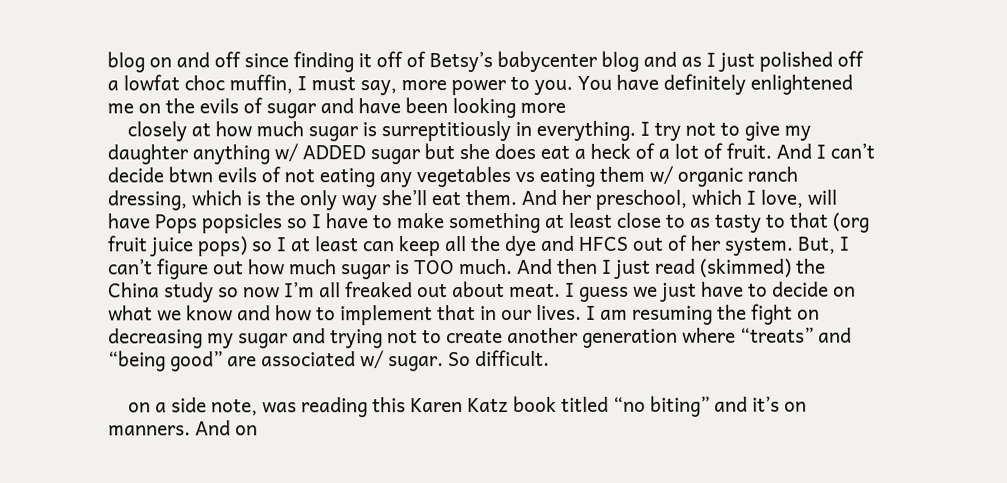blog on and off since finding it off of Betsy’s babycenter blog and as I just polished off a lowfat choc muffin, I must say, more power to you. You have definitely enlightened me on the evils of sugar and have been looking more
    closely at how much sugar is surreptitiously in everything. I try not to give my daughter anything w/ ADDED sugar but she does eat a heck of a lot of fruit. And I can’t decide btwn evils of not eating any vegetables vs eating them w/ organic ranch dressing, which is the only way she’ll eat them. And her preschool, which I love, will have Pops popsicles so I have to make something at least close to as tasty to that (org fruit juice pops) so I at least can keep all the dye and HFCS out of her system. But, I can’t figure out how much sugar is TOO much. And then I just read (skimmed) the China study so now I’m all freaked out about meat. I guess we just have to decide on what we know and how to implement that in our lives. I am resuming the fight on decreasing my sugar and trying not to create another generation where “treats” and “being good” are associated w/ sugar. So difficult.

    on a side note, was reading this Karen Katz book titled “no biting” and it’s on manners. And on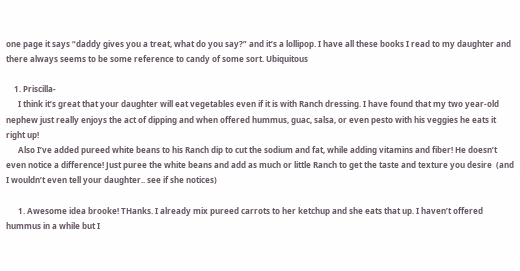one page it says “daddy gives you a treat, what do you say?” and it’s a lollipop. I have all these books I read to my daughter and there always seems to be some reference to candy of some sort. Ubiquitous

    1. Priscilla-
      I think it’s great that your daughter will eat vegetables even if it is with Ranch dressing. I have found that my two year-old nephew just really enjoys the act of dipping and when offered hummus, guac, salsa, or even pesto with his veggies he eats it right up!
      Also I’ve added pureed white beans to his Ranch dip to cut the sodium and fat, while adding vitamins and fiber! He doesn’t even notice a difference! Just puree the white beans and add as much or little Ranch to get the taste and texture you desire  (and I wouldn’t even tell your daughter.. see if she notices)

      1. Awesome idea brooke! THanks. I already mix pureed carrots to her ketchup and she eats that up. I haven’t offered hummus in a while but I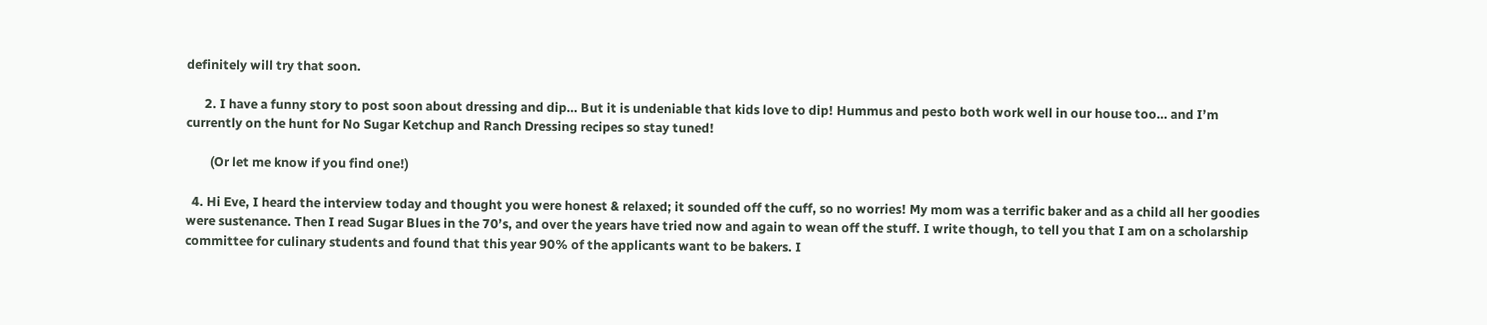definitely will try that soon.

      2. I have a funny story to post soon about dressing and dip… But it is undeniable that kids love to dip! Hummus and pesto both work well in our house too… and I’m currently on the hunt for No Sugar Ketchup and Ranch Dressing recipes so stay tuned!

        (Or let me know if you find one!)

  4. Hi Eve, I heard the interview today and thought you were honest & relaxed; it sounded off the cuff, so no worries! My mom was a terrific baker and as a child all her goodies were sustenance. Then I read Sugar Blues in the 70’s, and over the years have tried now and again to wean off the stuff. I write though, to tell you that I am on a scholarship committee for culinary students and found that this year 90% of the applicants want to be bakers. I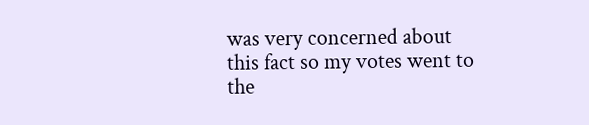was very concerned about this fact so my votes went to the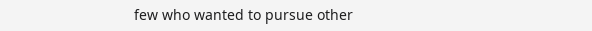few who wanted to pursue other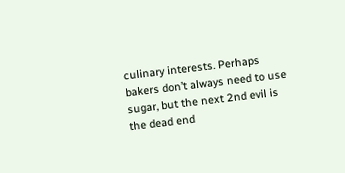culinary interests. Perhaps bakers don’t always need to use sugar, but the next 2nd evil is the dead end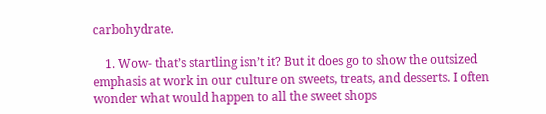carbohydrate.

    1. Wow- that’s startling isn’t it? But it does go to show the outsized emphasis at work in our culture on sweets, treats, and desserts. I often wonder what would happen to all the sweet shops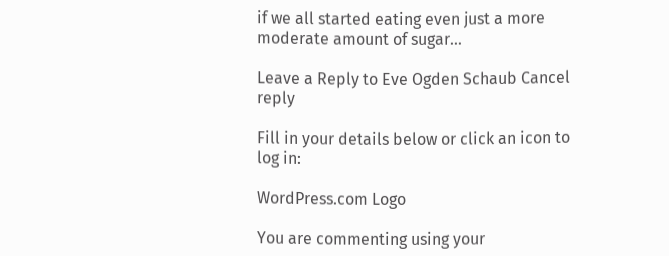if we all started eating even just a more moderate amount of sugar…

Leave a Reply to Eve Ogden Schaub Cancel reply

Fill in your details below or click an icon to log in:

WordPress.com Logo

You are commenting using your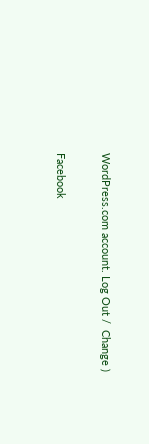WordPress.com account. Log Out /  Change )

Facebook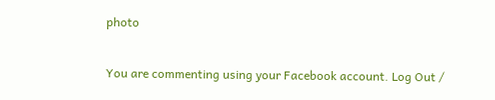photo

You are commenting using your Facebook account. Log Out /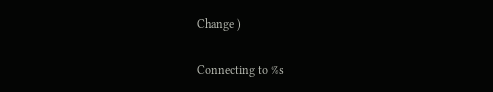Change )

Connecting to %s